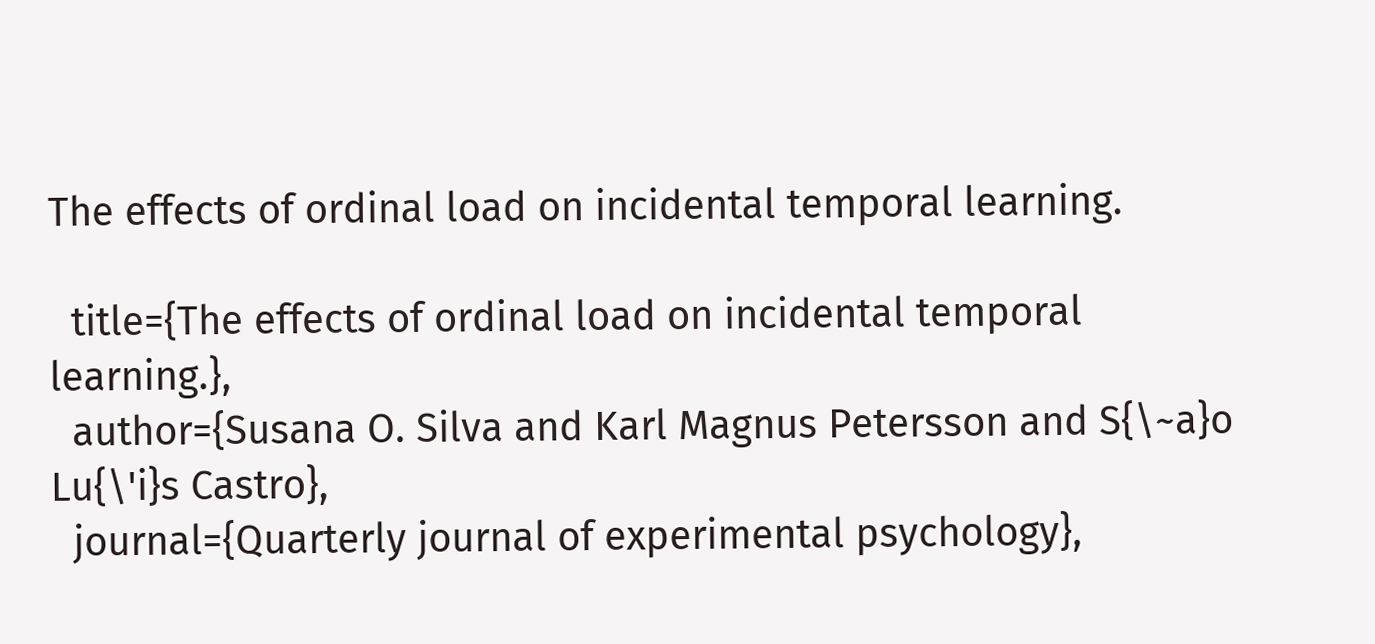The effects of ordinal load on incidental temporal learning.

  title={The effects of ordinal load on incidental temporal learning.},
  author={Susana O. Silva and Karl Magnus Petersson and S{\~a}o Lu{\'i}s Castro},
  journal={Quarterly journal of experimental psychology},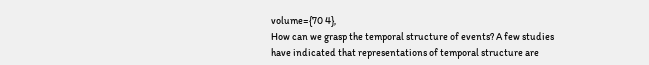volume={70 4},
How can we grasp the temporal structure of events? A few studies have indicated that representations of temporal structure are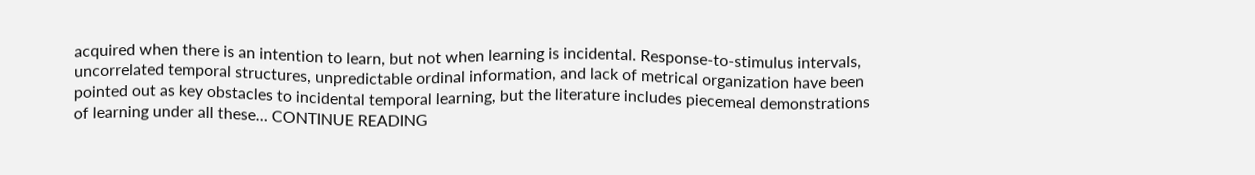acquired when there is an intention to learn, but not when learning is incidental. Response-to-stimulus intervals, uncorrelated temporal structures, unpredictable ordinal information, and lack of metrical organization have been pointed out as key obstacles to incidental temporal learning, but the literature includes piecemeal demonstrations of learning under all these… CONTINUE READING